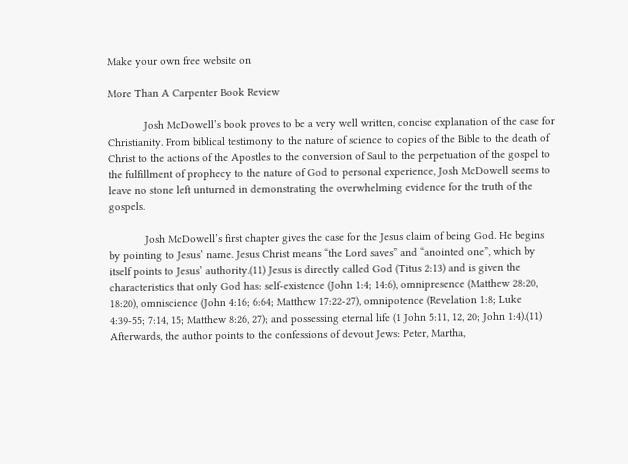Make your own free website on

More Than A Carpenter Book Review

            Josh McDowell’s book proves to be a very well written, concise explanation of the case for Christianity. From biblical testimony to the nature of science to copies of the Bible to the death of Christ to the actions of the Apostles to the conversion of Saul to the perpetuation of the gospel to the fulfillment of prophecy to the nature of God to personal experience, Josh McDowell seems to leave no stone left unturned in demonstrating the overwhelming evidence for the truth of the gospels.

            Josh McDowell’s first chapter gives the case for the Jesus claim of being God. He begins by pointing to Jesus’ name. Jesus Christ means “the Lord saves” and “anointed one”, which by itself points to Jesus’ authority.(11) Jesus is directly called God (Titus 2:13) and is given the characteristics that only God has: self-existence (John 1:4; 14:6), omnipresence (Matthew 28:20, 18:20), omniscience (John 4:16; 6:64; Matthew 17:22-27), omnipotence (Revelation 1:8; Luke 4:39-55; 7:14, 15; Matthew 8:26, 27); and possessing eternal life (1 John 5:11, 12, 20; John 1:4).(11) Afterwards, the author points to the confessions of devout Jews: Peter, Martha,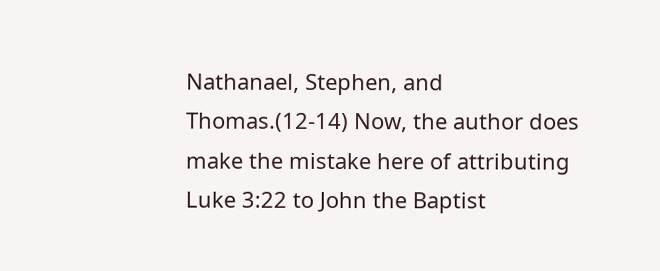Nathanael, Stephen, and Thomas.(12-14) Now, the author does make the mistake here of attributing Luke 3:22 to John the Baptist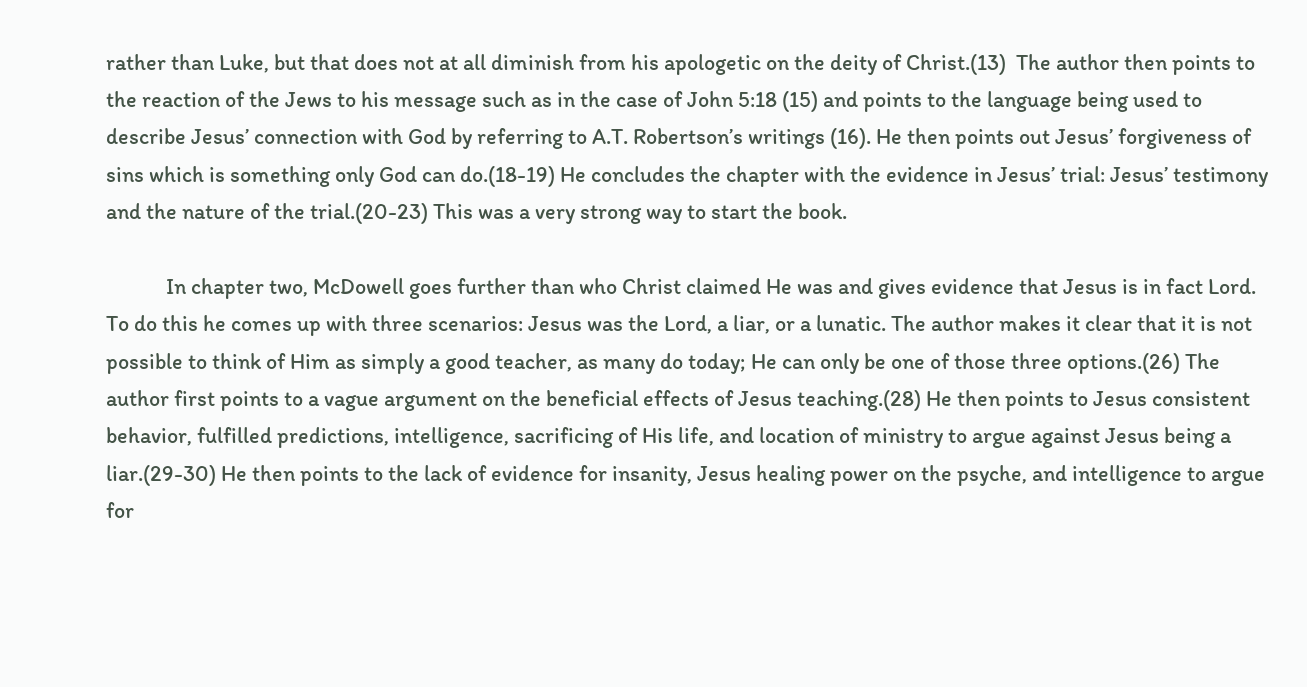rather than Luke, but that does not at all diminish from his apologetic on the deity of Christ.(13)  The author then points to the reaction of the Jews to his message such as in the case of John 5:18 (15) and points to the language being used to describe Jesus’ connection with God by referring to A.T. Robertson’s writings (16). He then points out Jesus’ forgiveness of sins which is something only God can do.(18-19) He concludes the chapter with the evidence in Jesus’ trial: Jesus’ testimony and the nature of the trial.(20-23) This was a very strong way to start the book.

            In chapter two, McDowell goes further than who Christ claimed He was and gives evidence that Jesus is in fact Lord. To do this he comes up with three scenarios: Jesus was the Lord, a liar, or a lunatic. The author makes it clear that it is not possible to think of Him as simply a good teacher, as many do today; He can only be one of those three options.(26) The author first points to a vague argument on the beneficial effects of Jesus teaching.(28) He then points to Jesus consistent behavior, fulfilled predictions, intelligence, sacrificing of His life, and location of ministry to argue against Jesus being a liar.(29-30) He then points to the lack of evidence for insanity, Jesus healing power on the psyche, and intelligence to argue for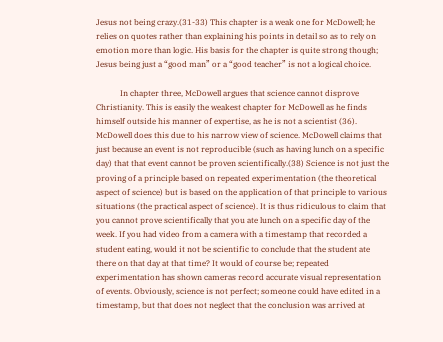Jesus not being crazy.(31-33) This chapter is a weak one for McDowell; he relies on quotes rather than explaining his points in detail so as to rely on emotion more than logic. His basis for the chapter is quite strong though; Jesus being just a “good man” or a “good teacher” is not a logical choice.

            In chapter three, McDowell argues that science cannot disprove Christianity. This is easily the weakest chapter for McDowell as he finds himself outside his manner of expertise, as he is not a scientist (36). McDowell does this due to his narrow view of science. McDowell claims that just because an event is not reproducible (such as having lunch on a specific day) that that event cannot be proven scientifically.(38) Science is not just the proving of a principle based on repeated experimentation (the theoretical aspect of science) but is based on the application of that principle to various situations (the practical aspect of science). It is thus ridiculous to claim that you cannot prove scientifically that you ate lunch on a specific day of the week. If you had video from a camera with a timestamp that recorded a student eating, would it not be scientific to conclude that the student ate there on that day at that time? It would of course be; repeated experimentation has shown cameras record accurate visual representation of events. Obviously, science is not perfect; someone could have edited in a timestamp, but that does not neglect that the conclusion was arrived at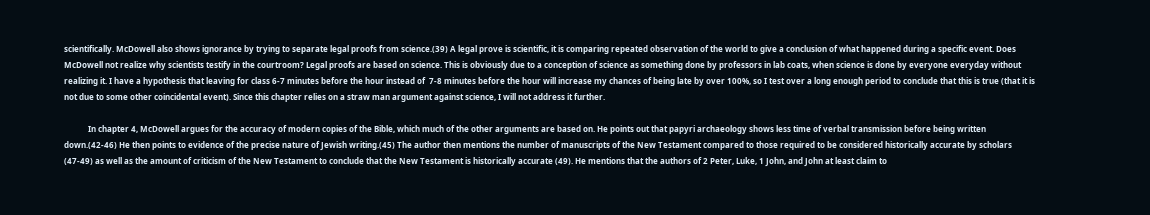scientifically. McDowell also shows ignorance by trying to separate legal proofs from science.(39) A legal prove is scientific, it is comparing repeated observation of the world to give a conclusion of what happened during a specific event. Does McDowell not realize why scientists testify in the courtroom? Legal proofs are based on science. This is obviously due to a conception of science as something done by professors in lab coats, when science is done by everyone everyday without realizing it. I have a hypothesis that leaving for class 6-7 minutes before the hour instead of  7-8 minutes before the hour will increase my chances of being late by over 100%, so I test over a long enough period to conclude that this is true (that it is not due to some other coincidental event). Since this chapter relies on a straw man argument against science, I will not address it further.

            In chapter 4, McDowell argues for the accuracy of modern copies of the Bible, which much of the other arguments are based on. He points out that papyri archaeology shows less time of verbal transmission before being written down.(42-46) He then points to evidence of the precise nature of Jewish writing.(45) The author then mentions the number of manuscripts of the New Testament compared to those required to be considered historically accurate by scholars (47-49) as well as the amount of criticism of the New Testament to conclude that the New Testament is historically accurate (49). He mentions that the authors of 2 Peter, Luke, 1 John, and John at least claim to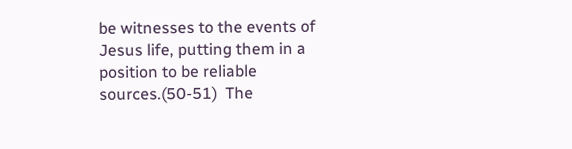be witnesses to the events of Jesus life, putting them in a position to be reliable sources.(50-51)  The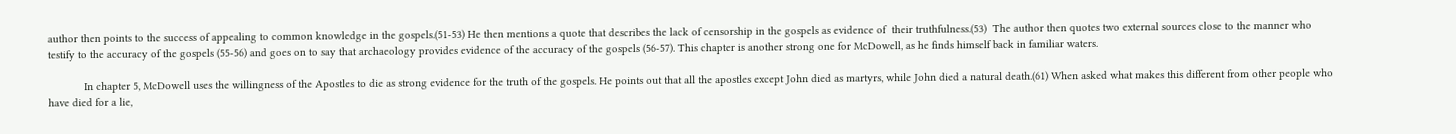author then points to the success of appealing to common knowledge in the gospels.(51-53) He then mentions a quote that describes the lack of censorship in the gospels as evidence of  their truthfulness.(53)  The author then quotes two external sources close to the manner who testify to the accuracy of the gospels (55-56) and goes on to say that archaeology provides evidence of the accuracy of the gospels (56-57). This chapter is another strong one for McDowell, as he finds himself back in familiar waters.

            In chapter 5, McDowell uses the willingness of the Apostles to die as strong evidence for the truth of the gospels. He points out that all the apostles except John died as martyrs, while John died a natural death.(61) When asked what makes this different from other people who have died for a lie,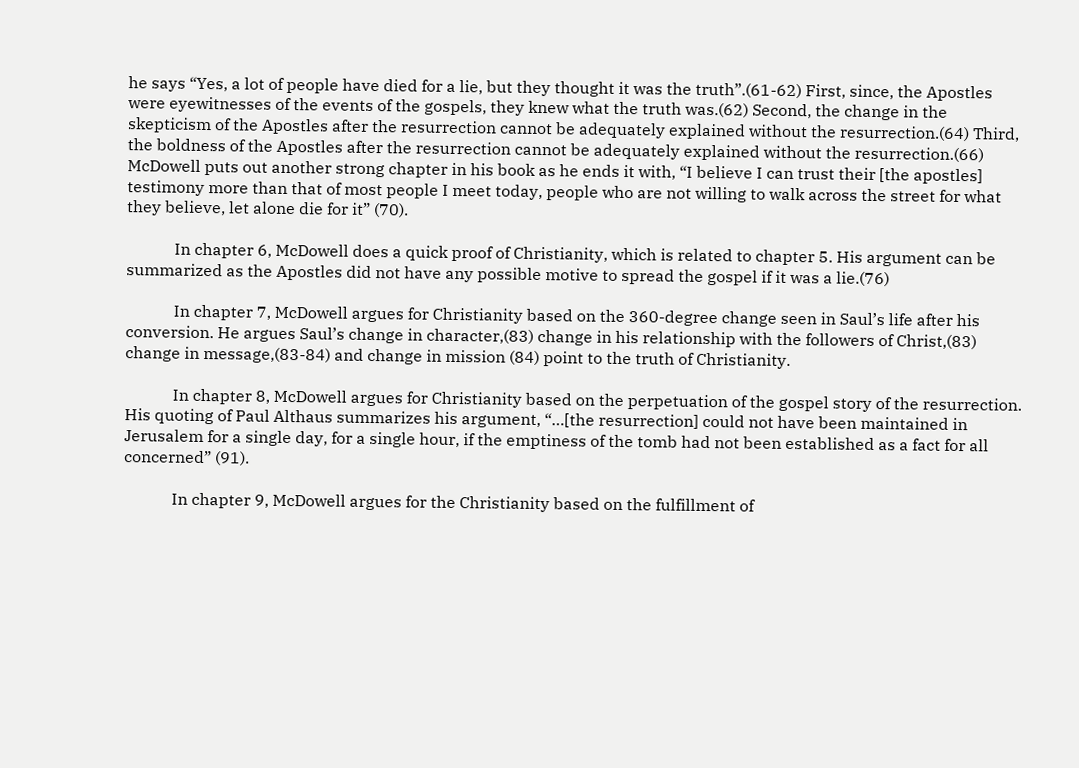he says “Yes, a lot of people have died for a lie, but they thought it was the truth”.(61-62) First, since, the Apostles were eyewitnesses of the events of the gospels, they knew what the truth was.(62) Second, the change in the skepticism of the Apostles after the resurrection cannot be adequately explained without the resurrection.(64) Third, the boldness of the Apostles after the resurrection cannot be adequately explained without the resurrection.(66) McDowell puts out another strong chapter in his book as he ends it with, “I believe I can trust their [the apostles] testimony more than that of most people I meet today, people who are not willing to walk across the street for what they believe, let alone die for it” (70).

            In chapter 6, McDowell does a quick proof of Christianity, which is related to chapter 5. His argument can be summarized as the Apostles did not have any possible motive to spread the gospel if it was a lie.(76)

            In chapter 7, McDowell argues for Christianity based on the 360-degree change seen in Saul’s life after his conversion. He argues Saul’s change in character,(83) change in his relationship with the followers of Christ,(83) change in message,(83-84) and change in mission (84) point to the truth of Christianity.

            In chapter 8, McDowell argues for Christianity based on the perpetuation of the gospel story of the resurrection. His quoting of Paul Althaus summarizes his argument, “…[the resurrection] could not have been maintained in Jerusalem for a single day, for a single hour, if the emptiness of the tomb had not been established as a fact for all concerned” (91).

            In chapter 9, McDowell argues for the Christianity based on the fulfillment of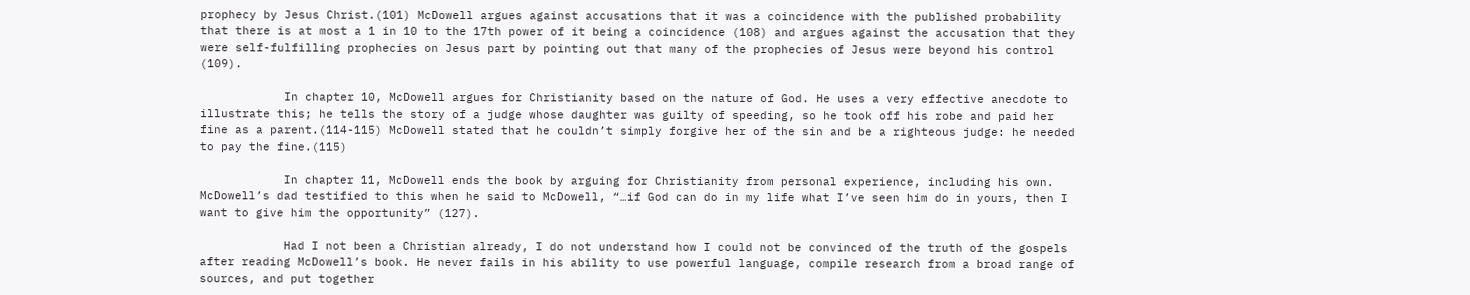prophecy by Jesus Christ.(101) McDowell argues against accusations that it was a coincidence with the published probability that there is at most a 1 in 10 to the 17th power of it being a coincidence (108) and argues against the accusation that they were self-fulfilling prophecies on Jesus part by pointing out that many of the prophecies of Jesus were beyond his control (109).

            In chapter 10, McDowell argues for Christianity based on the nature of God. He uses a very effective anecdote to illustrate this; he tells the story of a judge whose daughter was guilty of speeding, so he took off his robe and paid her fine as a parent.(114-115) McDowell stated that he couldn’t simply forgive her of the sin and be a righteous judge: he needed to pay the fine.(115)

            In chapter 11, McDowell ends the book by arguing for Christianity from personal experience, including his own.  McDowell’s dad testified to this when he said to McDowell, “…if God can do in my life what I’ve seen him do in yours, then I want to give him the opportunity” (127).

            Had I not been a Christian already, I do not understand how I could not be convinced of the truth of the gospels after reading McDowell’s book. He never fails in his ability to use powerful language, compile research from a broad range of sources, and put together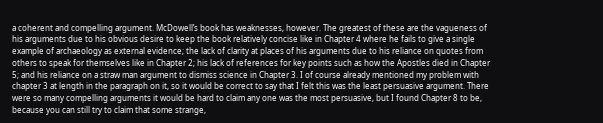a coherent and compelling argument. McDowell’s book has weaknesses, however. The greatest of these are the vagueness of his arguments due to his obvious desire to keep the book relatively concise like in Chapter 4 where he fails to give a single example of archaeology as external evidence; the lack of clarity at places of his arguments due to his reliance on quotes from others to speak for themselves like in Chapter 2; his lack of references for key points such as how the Apostles died in Chapter 5; and his reliance on a straw man argument to dismiss science in Chapter 3. I of course already mentioned my problem with chapter 3 at length in the paragraph on it, so it would be correct to say that I felt this was the least persuasive argument. There were so many compelling arguments it would be hard to claim any one was the most persuasive, but I found Chapter 8 to be, because you can still try to claim that some strange,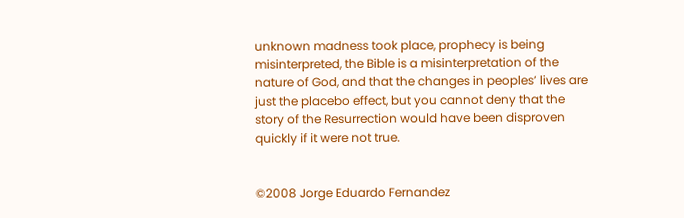unknown madness took place, prophecy is being misinterpreted, the Bible is a misinterpretation of the nature of God, and that the changes in peoples’ lives are just the placebo effect, but you cannot deny that the story of the Resurrection would have been disproven quickly if it were not true.


©2008 Jorge Eduardo Fernandez